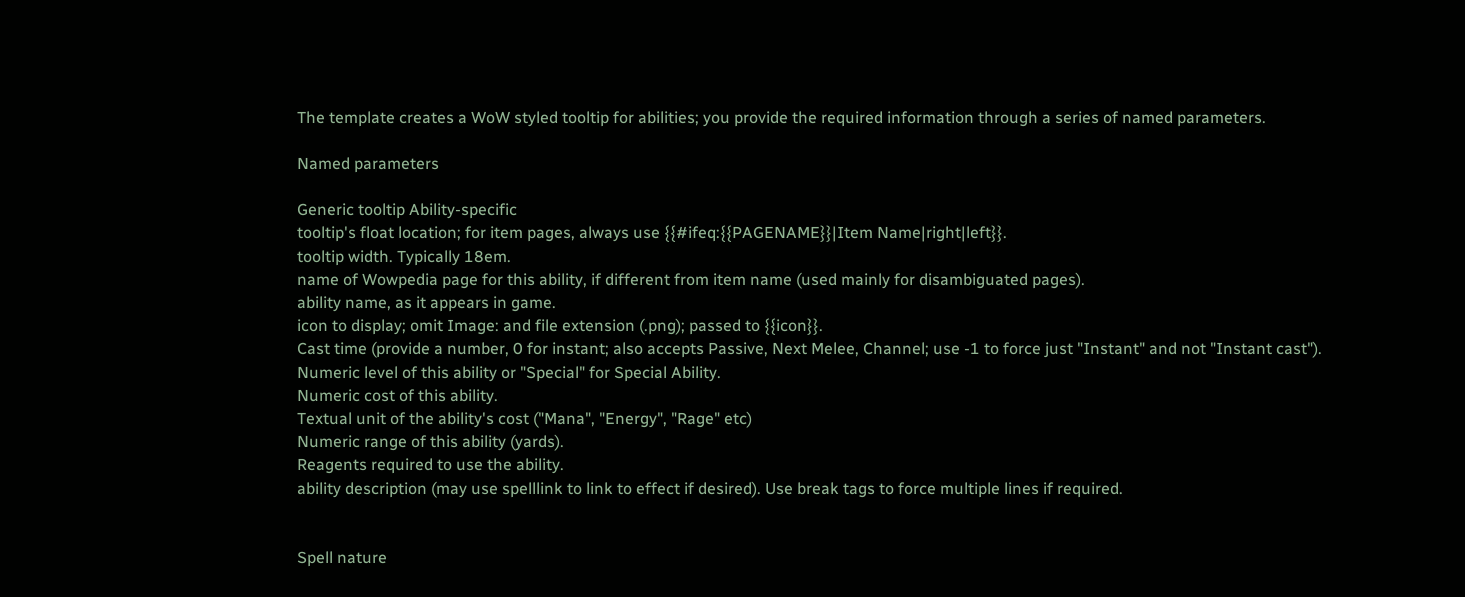The template creates a WoW styled tooltip for abilities; you provide the required information through a series of named parameters.

Named parameters

Generic tooltip Ability-specific
tooltip's float location; for item pages, always use {{#ifeq:{{PAGENAME}}|Item Name|right|left}}.
tooltip width. Typically 18em.
name of Wowpedia page for this ability, if different from item name (used mainly for disambiguated pages).
ability name, as it appears in game.
icon to display; omit Image: and file extension (.png); passed to {{icon}}.
Cast time (provide a number, 0 for instant; also accepts Passive, Next Melee, Channel; use -1 to force just "Instant" and not "Instant cast").
Numeric level of this ability or "Special" for Special Ability.
Numeric cost of this ability.
Textual unit of the ability's cost ("Mana", "Energy", "Rage" etc)
Numeric range of this ability (yards).
Reagents required to use the ability.
ability description (may use spelllink to link to effect if desired). Use break tags to force multiple lines if required.


Spell nature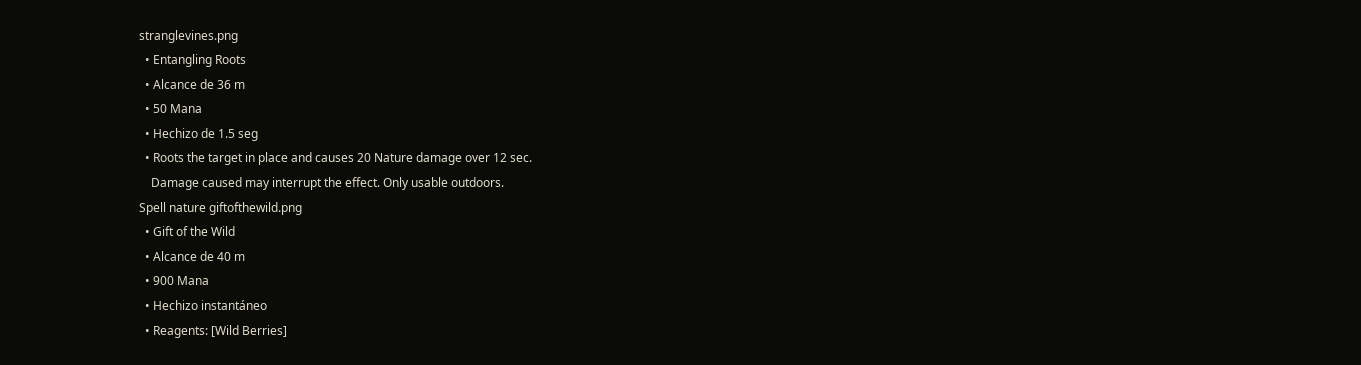stranglevines.png
  • Entangling Roots
  • Alcance de 36 m
  • 50 Mana
  • Hechizo de 1.5 seg
  • Roots the target in place and causes 20 Nature damage over 12 sec.
    Damage caused may interrupt the effect. Only usable outdoors.
Spell nature giftofthewild.png
  • Gift of the Wild
  • Alcance de 40 m
  • 900 Mana
  • Hechizo instantáneo
  • Reagents: [Wild Berries]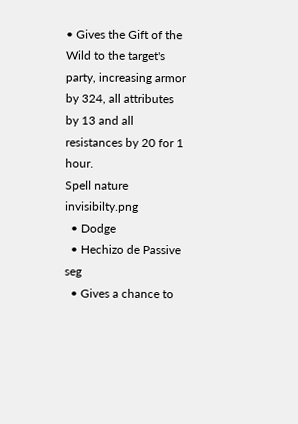• Gives the Gift of the Wild to the target's party, increasing armor by 324, all attributes by 13 and all resistances by 20 for 1 hour.
Spell nature invisibilty.png
  • Dodge
  • Hechizo de Passive seg
  • Gives a chance to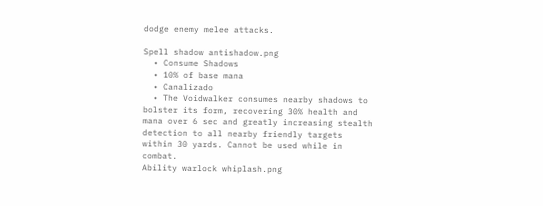dodge enemy melee attacks.

Spell shadow antishadow.png
  • Consume Shadows
  • 10% of base mana
  • Canalizado
  • The Voidwalker consumes nearby shadows to bolster its form, recovering 30% health and mana over 6 sec and greatly increasing stealth detection to all nearby friendly targets within 30 yards. Cannot be used while in combat.
Ability warlock whiplash.png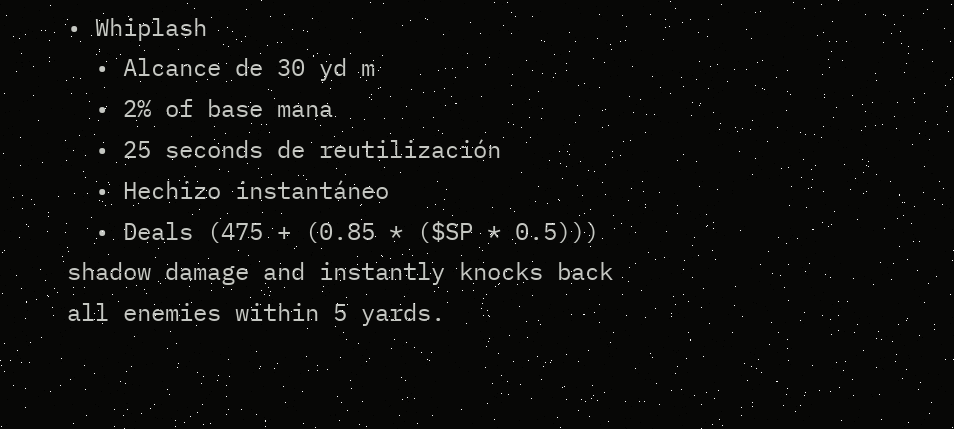• Whiplash
  • Alcance de 30 yd m
  • 2% of base mana
  • 25 seconds de reutilización
  • Hechizo instantáneo
  • Deals (475 + (0.85 * ($SP * 0.5))) shadow damage and instantly knocks back all enemies within 5 yards.